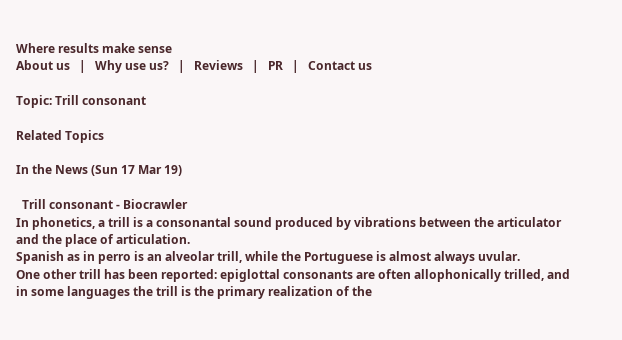Where results make sense
About us   |   Why use us?   |   Reviews   |   PR   |   Contact us

Topic: Trill consonant

Related Topics

In the News (Sun 17 Mar 19)

  Trill consonant - Biocrawler
In phonetics, a trill is a consonantal sound produced by vibrations between the articulator and the place of articulation.
Spanish as in perro is an alveolar trill, while the Portuguese is almost always uvular.
One other trill has been reported: epiglottal consonants are often allophonically trilled, and in some languages the trill is the primary realization of the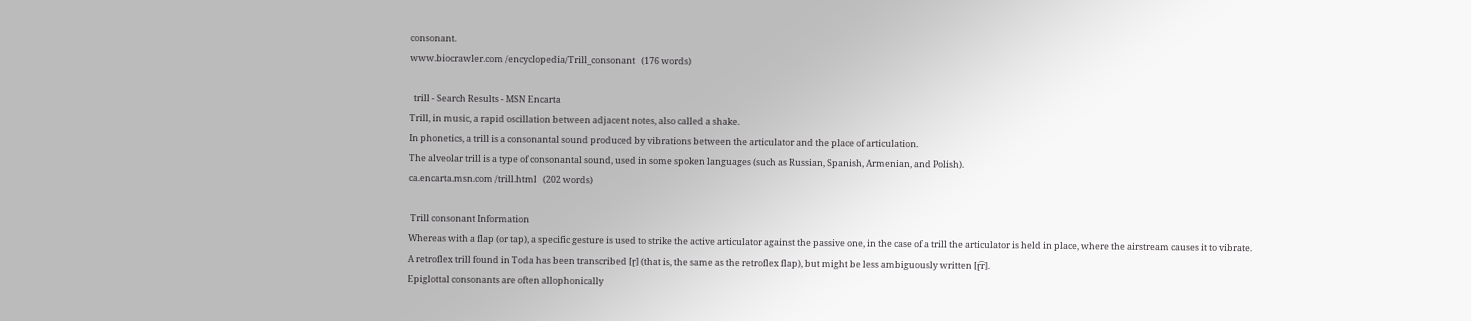consonant.
www.biocrawler.com /encyclopedia/Trill_consonant   (176 words)

  trill - Search Results - MSN Encarta
Trill, in music, a rapid oscillation between adjacent notes, also called a shake.
In phonetics, a trill is a consonantal sound produced by vibrations between the articulator and the place of articulation.
The alveolar trill is a type of consonantal sound, used in some spoken languages (such as Russian, Spanish, Armenian, and Polish).
ca.encarta.msn.com /trill.html   (202 words)

 Trill consonant Information
Whereas with a flap (or tap), a specific gesture is used to strike the active articulator against the passive one, in the case of a trill the articulator is held in place, where the airstream causes it to vibrate.
A retroflex trill found in Toda has been transcribed [ɽ] (that is, the same as the retroflex flap), but might be less ambiguously written [ɽ͡r].
Epiglottal consonants are often allophonically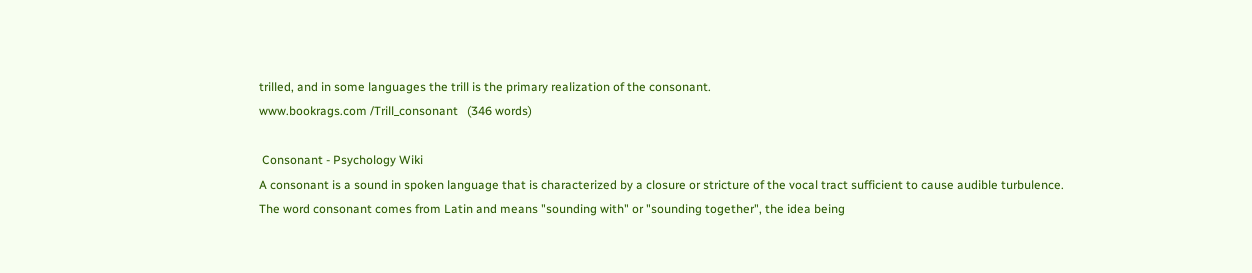trilled, and in some languages the trill is the primary realization of the consonant.
www.bookrags.com /Trill_consonant   (346 words)

 Consonant - Psychology Wiki
A consonant is a sound in spoken language that is characterized by a closure or stricture of the vocal tract sufficient to cause audible turbulence.
The word consonant comes from Latin and means "sounding with" or "sounding together", the idea being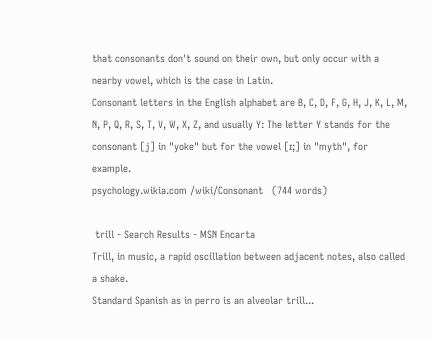that consonants don't sound on their own, but only occur with a nearby vowel, which is the case in Latin.
Consonant letters in the English alphabet are B, C, D, F, G, H, J, K, L, M, N, P, Q, R, S, T, V, W, X, Z, and usually Y: The letter Y stands for the consonant [j] in "yoke" but for the vowel [ɪ;] in "myth", for example.
psychology.wikia.com /wiki/Consonant   (744 words)

 trill - Search Results - MSN Encarta
Trill, in music, a rapid oscillation between adjacent notes, also called a shake.
Standard Spanish as in perro is an alveolar trill...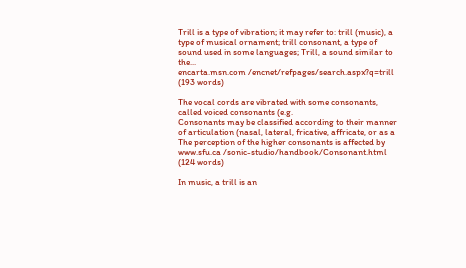Trill is a type of vibration; it may refer to: trill (music), a type of musical ornament; trill consonant, a type of sound used in some languages; Trill, a sound similar to the...
encarta.msn.com /encnet/refpages/search.aspx?q=trill   (193 words)

The vocal cords are vibrated with some consonants, called voiced consonants (e.g.
Consonants may be classified according to their manner of articulation (nasal, lateral, fricative, affricate, or as a
The perception of the higher consonants is affected by
www.sfu.ca /sonic-studio/handbook/Consonant.html   (124 words)

In music, a trill is an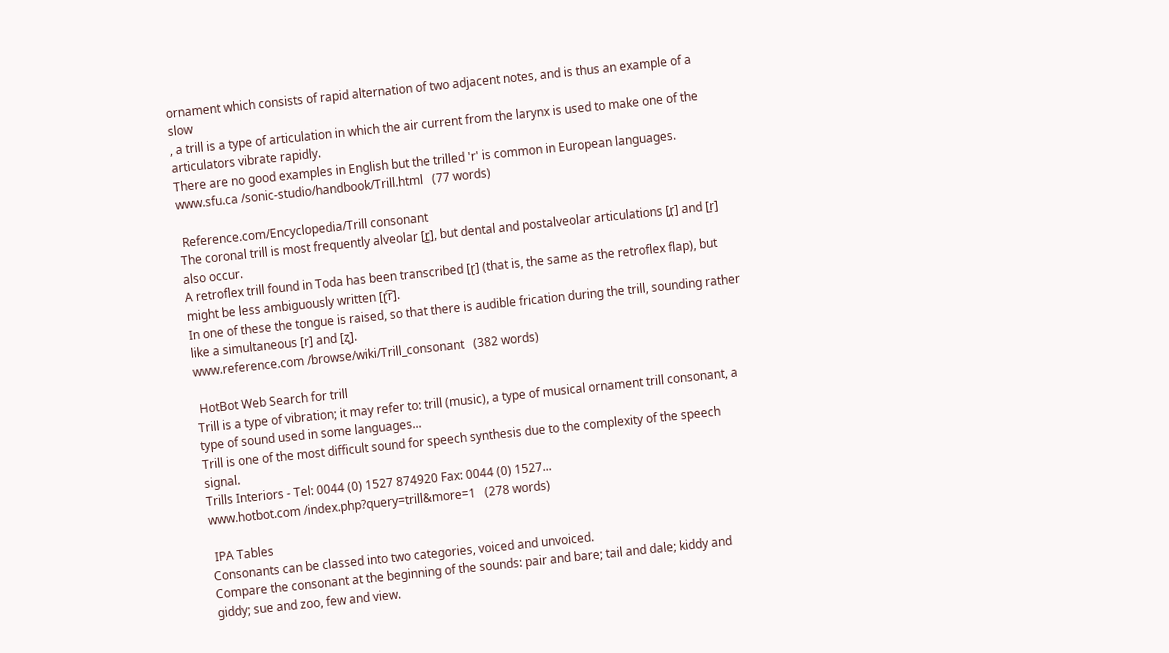ornament which consists of rapid alternation of two adjacent notes, and is thus an example of a slow
, a trill is a type of articulation in which the air current from the larynx is used to make one of the articulators vibrate rapidly.
There are no good examples in English but the trilled 'r' is common in European languages.
www.sfu.ca /sonic-studio/handbook/Trill.html   (77 words)

 Reference.com/Encyclopedia/Trill consonant
The coronal trill is most frequently alveolar [r͇], but dental and postalveolar articulations [r̪] and [r̠] also occur.
A retroflex trill found in Toda has been transcribed [ɽ] (that is, the same as the retroflex flap), but might be less ambiguously written [ɽ͡r].
In one of these the tongue is raised, so that there is audible frication during the trill, sounding rather like a simultaneous [r] and [ʐ].
www.reference.com /browse/wiki/Trill_consonant   (382 words)

 HotBot Web Search for trill
Trill is a type of vibration; it may refer to: trill (music), a type of musical ornament trill consonant, a type of sound used in some languages...
Trill is one of the most difficult sound for speech synthesis due to the complexity of the speech signal.
Trills Interiors - Tel: 0044 (0) 1527 874920 Fax: 0044 (0) 1527...
www.hotbot.com /index.php?query=trill&more=1   (278 words)

 IPA Tables
Consonants can be classed into two categories, voiced and unvoiced.
Compare the consonant at the beginning of the sounds: pair and bare; tail and dale; kiddy and giddy; sue and zoo, few and view.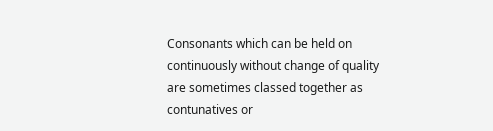Consonants which can be held on continuously without change of quality are sometimes classed together as contunatives or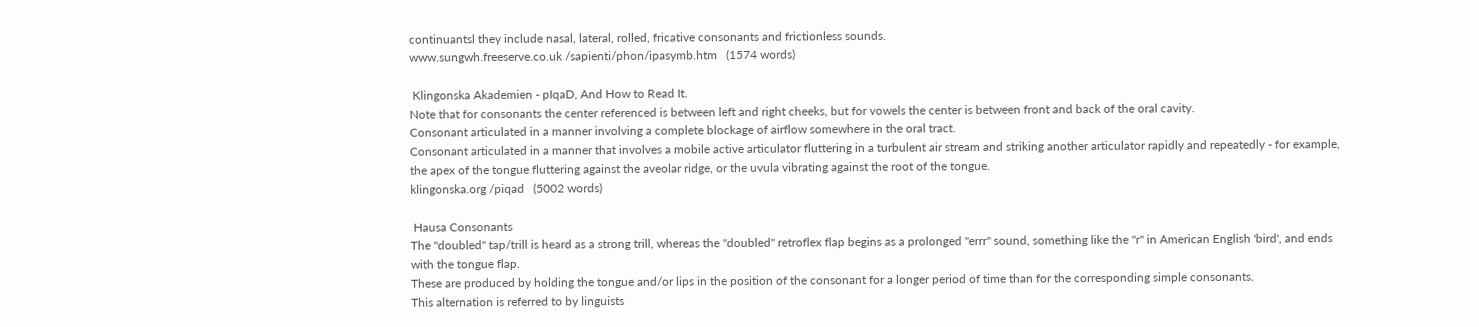continuantsl they include nasal, lateral, rolled, fricative consonants and frictionless sounds.
www.sungwh.freeserve.co.uk /sapienti/phon/ipasymb.htm   (1574 words)

 Klingonska Akademien - pIqaD, And How to Read It.
Note that for consonants the center referenced is between left and right cheeks, but for vowels the center is between front and back of the oral cavity.
Consonant articulated in a manner involving a complete blockage of airflow somewhere in the oral tract.
Consonant articulated in a manner that involves a mobile active articulator fluttering in a turbulent air stream and striking another articulator rapidly and repeatedly - for example, the apex of the tongue fluttering against the aveolar ridge, or the uvula vibrating against the root of the tongue.
klingonska.org /piqad   (5002 words)

 Hausa Consonants
The "doubled" tap/trill is heard as a strong trill, whereas the "doubled" retroflex flap begins as a prolonged "errr" sound, something like the "r" in American English 'bird', and ends with the tongue flap.
These are produced by holding the tongue and/or lips in the position of the consonant for a longer period of time than for the corresponding simple consonants.
This alternation is referred to by linguists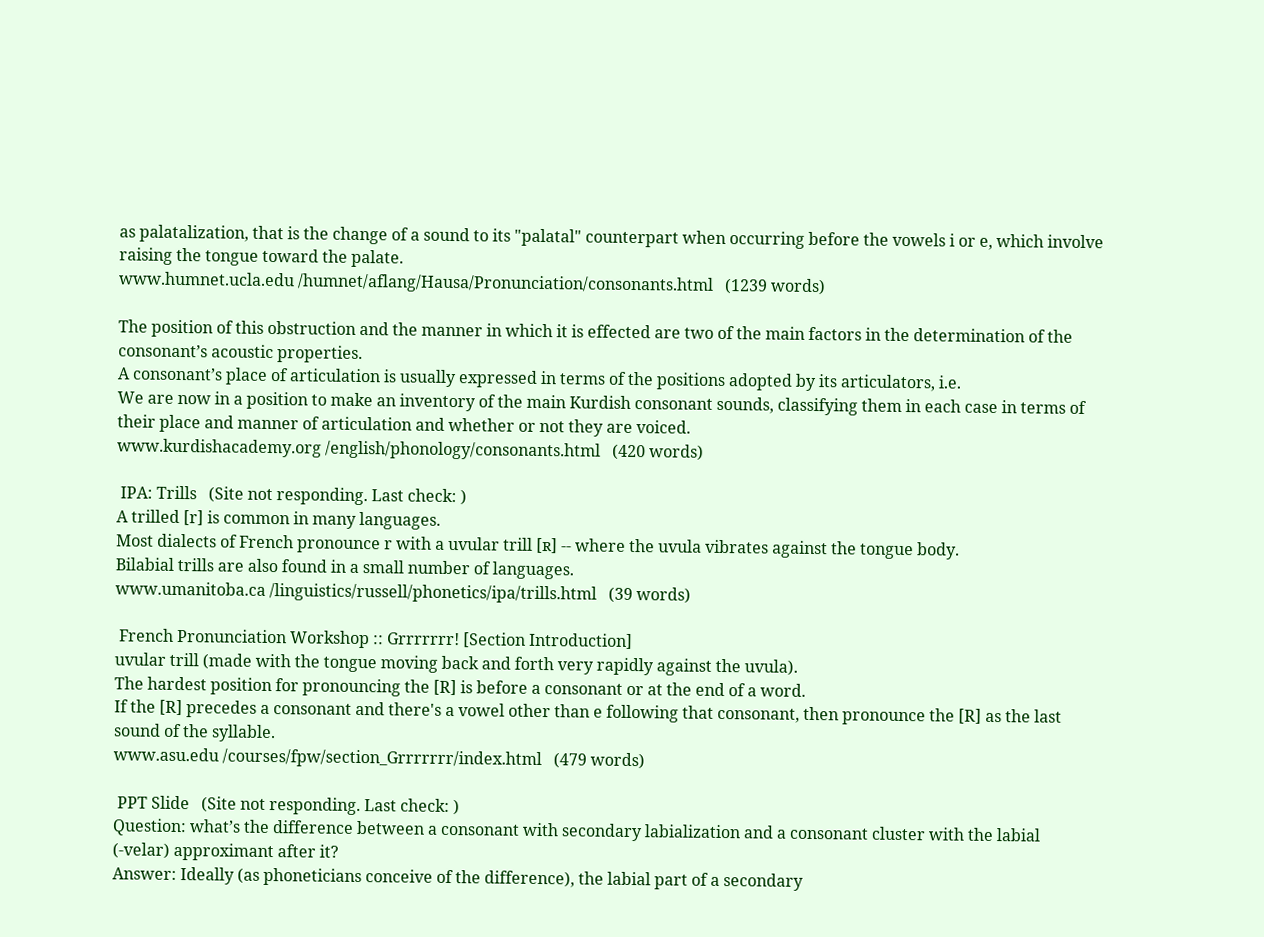as palatalization, that is the change of a sound to its "palatal" counterpart when occurring before the vowels i or e, which involve raising the tongue toward the palate.
www.humnet.ucla.edu /humnet/aflang/Hausa/Pronunciation/consonants.html   (1239 words)

The position of this obstruction and the manner in which it is effected are two of the main factors in the determination of the consonant’s acoustic properties.
A consonant’s place of articulation is usually expressed in terms of the positions adopted by its articulators, i.e.
We are now in a position to make an inventory of the main Kurdish consonant sounds, classifying them in each case in terms of their place and manner of articulation and whether or not they are voiced.
www.kurdishacademy.org /english/phonology/consonants.html   (420 words)

 IPA: Trills   (Site not responding. Last check: )
A trilled [r] is common in many languages.
Most dialects of French pronounce r with a uvular trill [ʀ] -- where the uvula vibrates against the tongue body.
Bilabial trills are also found in a small number of languages.
www.umanitoba.ca /linguistics/russell/phonetics/ipa/trills.html   (39 words)

 French Pronunciation Workshop :: Grrrrrrr! [Section Introduction]
uvular trill (made with the tongue moving back and forth very rapidly against the uvula).
The hardest position for pronouncing the [R] is before a consonant or at the end of a word.
If the [R] precedes a consonant and there's a vowel other than e following that consonant, then pronounce the [R] as the last sound of the syllable.
www.asu.edu /courses/fpw/section_Grrrrrrr/index.html   (479 words)

 PPT Slide   (Site not responding. Last check: )
Question: what’s the difference between a consonant with secondary labialization and a consonant cluster with the labial (-velar) approximant after it?
Answer: Ideally (as phoneticians conceive of the difference), the labial part of a secondary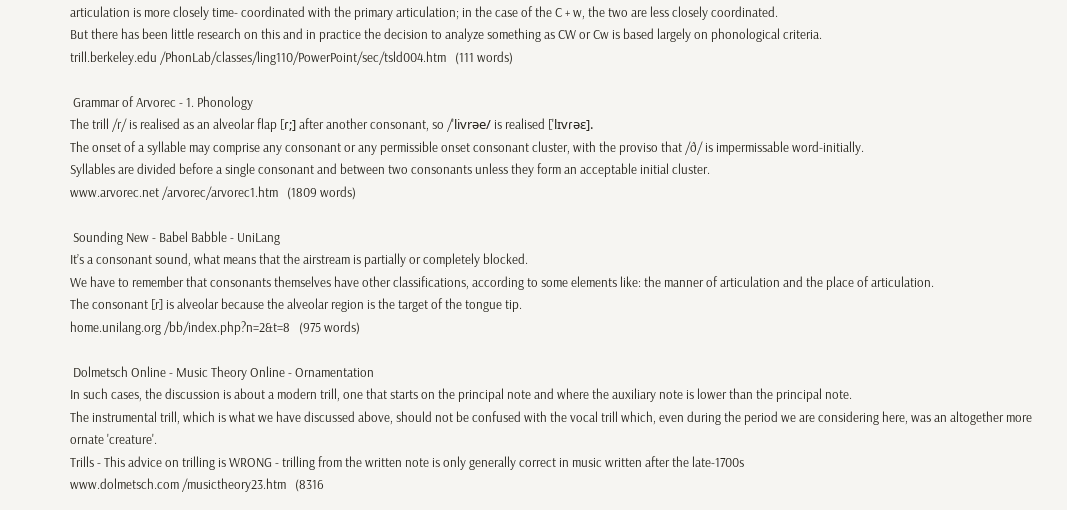articulation is more closely time- coordinated with the primary articulation; in the case of the C + w, the two are less closely coordinated.
But there has been little research on this and in practice the decision to analyze something as CW or Cw is based largely on phonological criteria.
trill.berkeley.edu /PhonLab/classes/ling110/PowerPoint/sec/tsld004.htm   (111 words)

 Grammar of Arvorec - 1. Phonology
The trill /r/ is realised as an alveolar flap [ɾ;] after another consonant, so /'livrəe/ is realised ['lɪvɾəɛ].
The onset of a syllable may comprise any consonant or any permissible onset consonant cluster, with the proviso that /ð/ is impermissable word-initially.
Syllables are divided before a single consonant and between two consonants unless they form an acceptable initial cluster.
www.arvorec.net /arvorec/arvorec1.htm   (1809 words)

 Sounding New - Babel Babble - UniLang
It’s a consonant sound, what means that the airstream is partially or completely blocked.
We have to remember that consonants themselves have other classifications, according to some elements like: the manner of articulation and the place of articulation.
The consonant [r] is alveolar because the alveolar region is the target of the tongue tip.
home.unilang.org /bb/index.php?n=2&t=8   (975 words)

 Dolmetsch Online - Music Theory Online - Ornamentation
In such cases, the discussion is about a modern trill, one that starts on the principal note and where the auxiliary note is lower than the principal note.
The instrumental trill, which is what we have discussed above, should not be confused with the vocal trill which, even during the period we are considering here, was an altogether more ornate 'creature'.
Trills - This advice on trilling is WRONG - trilling from the written note is only generally correct in music written after the late-1700s
www.dolmetsch.com /musictheory23.htm   (8316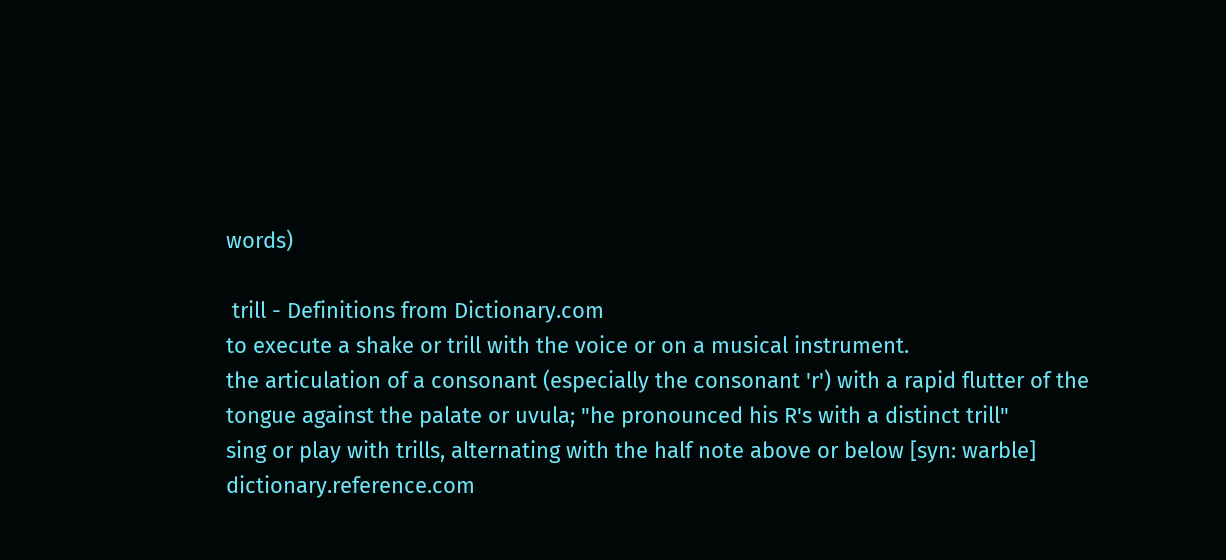words)

 trill - Definitions from Dictionary.com
to execute a shake or trill with the voice or on a musical instrument.
the articulation of a consonant (especially the consonant 'r') with a rapid flutter of the tongue against the palate or uvula; "he pronounced his R's with a distinct trill"
sing or play with trills, alternating with the half note above or below [syn: warble]
dictionary.reference.com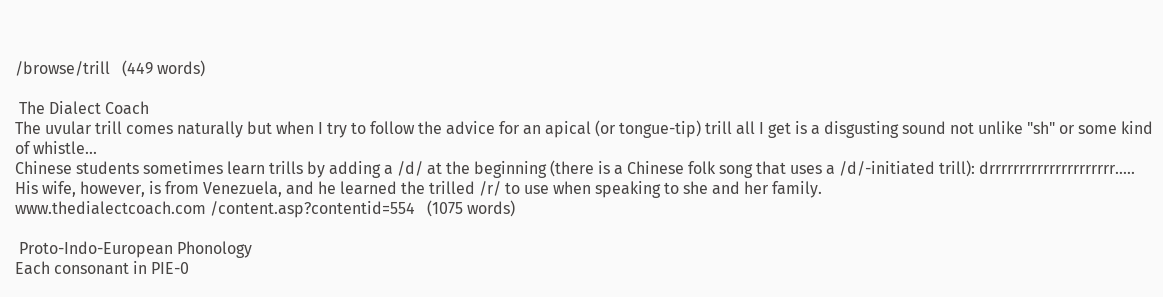/browse/trill   (449 words)

 The Dialect Coach
The uvular trill comes naturally but when I try to follow the advice for an apical (or tongue-tip) trill all I get is a disgusting sound not unlike "sh" or some kind of whistle...
Chinese students sometimes learn trills by adding a /d/ at the beginning (there is a Chinese folk song that uses a /d/-initiated trill): drrrrrrrrrrrrrrrrrrrrr.....
His wife, however, is from Venezuela, and he learned the trilled /r/ to use when speaking to she and her family.
www.thedialectcoach.com /content.asp?contentid=554   (1075 words)

 Proto-Indo-European Phonology
Each consonant in PIE-0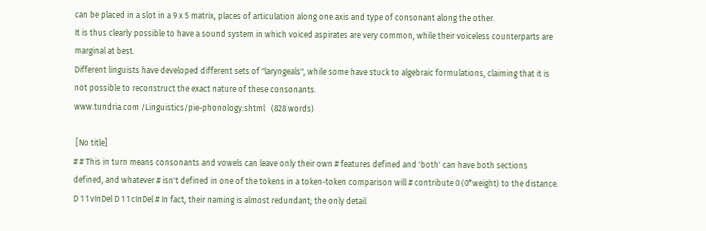can be placed in a slot in a 9 x 5 matrix, places of articulation along one axis and type of consonant along the other.
It is thus clearly possible to have a sound system in which voiced aspirates are very common, while their voiceless counterparts are marginal at best.
Different linguists have developed different sets of "laryngeals", while some have stuck to algebraic formulations, claiming that it is not possible to reconstruct the exact nature of these consonants.
www.tundria.com /Linguistics/pie-phonology.shtml   (828 words)

 [No title]
# # This in turn means consonants and vowels can leave only their own # features defined and 'both' can have both sections defined, and whatever # isn't defined in one of the tokens in a token-token comparison will # contribute 0 (0*weight) to the distance.
D 1 1 vInDel D 1 1 cInDel # In fact, their naming is almost redundant; the only detail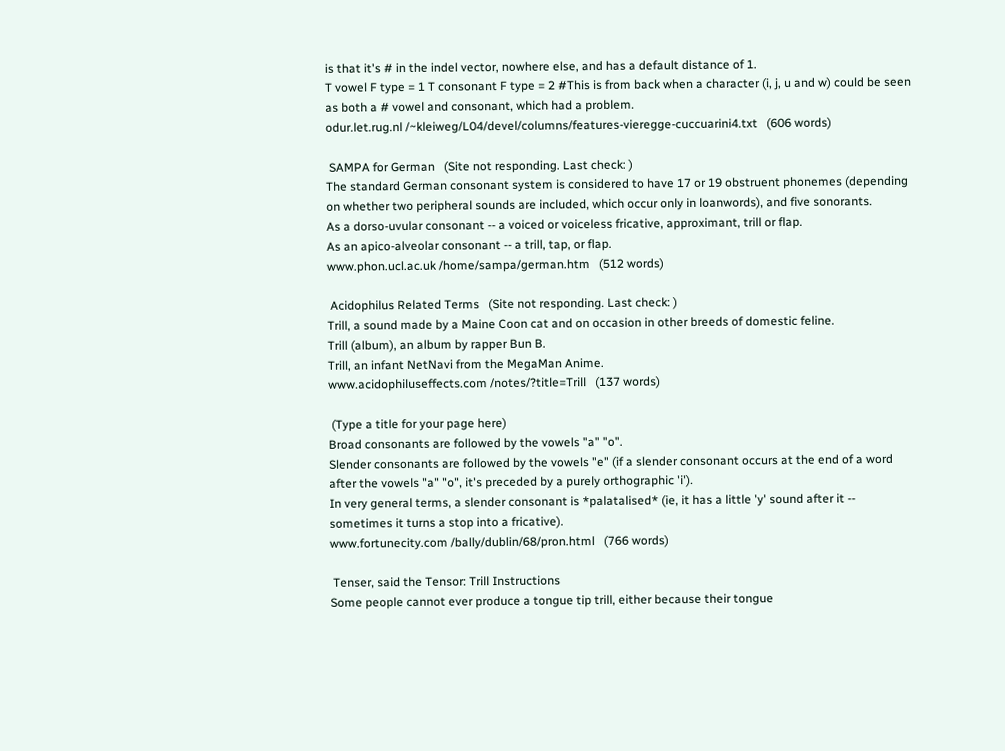is that it's # in the indel vector, nowhere else, and has a default distance of 1.
T vowel F type = 1 T consonant F type = 2 #This is from back when a character (i, j, u and w) could be seen as both a # vowel and consonant, which had a problem.
odur.let.rug.nl /~kleiweg/L04/devel/columns/features-vieregge-cuccuarini4.txt   (606 words)

 SAMPA for German   (Site not responding. Last check: )
The standard German consonant system is considered to have 17 or 19 obstruent phonemes (depending on whether two peripheral sounds are included, which occur only in loanwords), and five sonorants.
As a dorso-uvular consonant -- a voiced or voiceless fricative, approximant, trill or flap.
As an apico-alveolar consonant -- a trill, tap, or flap.
www.phon.ucl.ac.uk /home/sampa/german.htm   (512 words)

 Acidophilus Related Terms   (Site not responding. Last check: )
Trill, a sound made by a Maine Coon cat and on occasion in other breeds of domestic feline.
Trill (album), an album by rapper Bun B.
Trill, an infant NetNavi from the MegaMan Anime.
www.acidophiluseffects.com /notes/?title=Trill   (137 words)

 (Type a title for your page here)
Broad consonants are followed by the vowels "a" "o".
Slender consonants are followed by the vowels "e" (if a slender consonant occurs at the end of a word after the vowels "a" "o", it's preceded by a purely orthographic 'i').
In very general terms, a slender consonant is *palatalised* (ie, it has a little 'y' sound after it -- sometimes it turns a stop into a fricative).
www.fortunecity.com /bally/dublin/68/pron.html   (766 words)

 Tenser, said the Tensor: Trill Instructions
Some people cannot ever produce a tongue tip trill, either because their tongue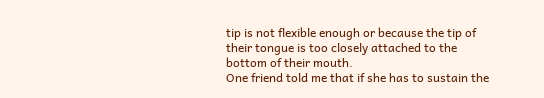tip is not flexible enough or because the tip of their tongue is too closely attached to the bottom of their mouth.
One friend told me that if she has to sustain the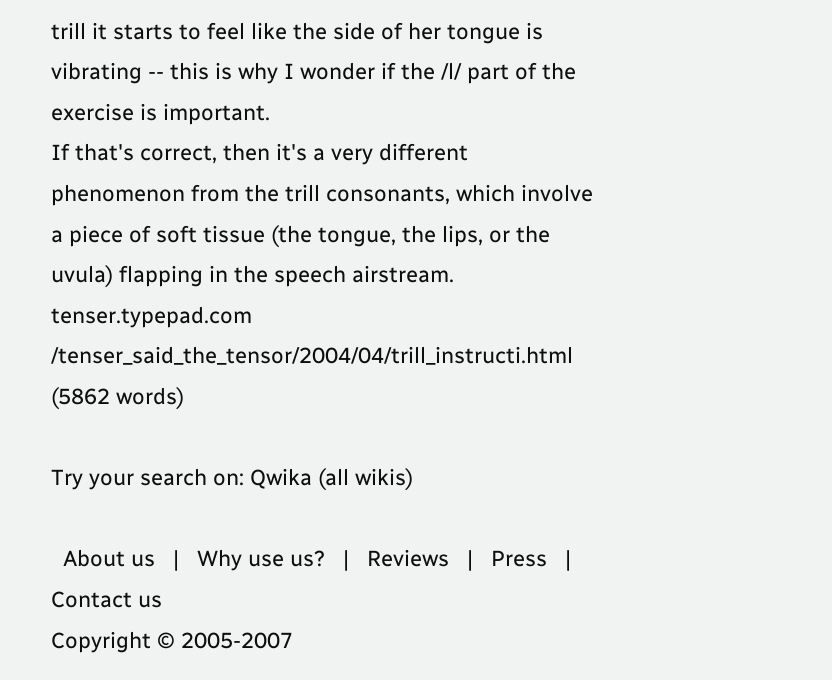trill it starts to feel like the side of her tongue is vibrating -- this is why I wonder if the /l/ part of the exercise is important.
If that's correct, then it's a very different phenomenon from the trill consonants, which involve a piece of soft tissue (the tongue, the lips, or the uvula) flapping in the speech airstream.
tenser.typepad.com /tenser_said_the_tensor/2004/04/trill_instructi.html   (5862 words)

Try your search on: Qwika (all wikis)

  About us   |   Why use us?   |   Reviews   |   Press   |   Contact us
Copyright © 2005-2007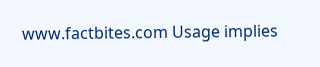www.factbites.com Usage implies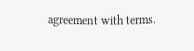agreement with terms.